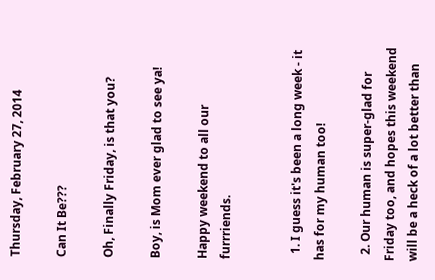Thursday, February 27, 2014

Can It Be???

Oh, Finally Friday, is that you?

Boy, is Mom ever glad to see ya!

Happy weekend to all our furrriends.


  1. I guess it's been a long week - it has for my human too!

  2. Our human is super-glad for Friday too, and hopes this weekend will be a heck of a lot better than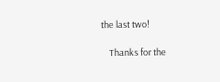the last two!

    Thanks for the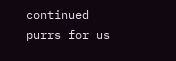continued purrs for us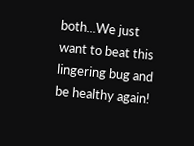both...We just want to beat this lingering bug and be healthy again!